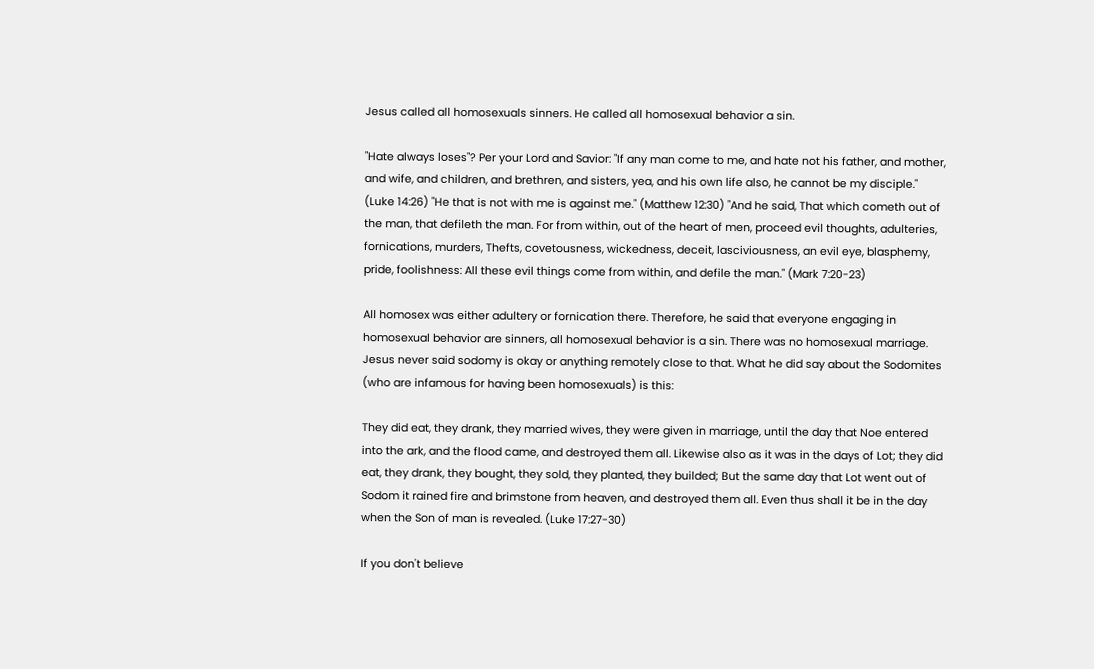Jesus called all homosexuals sinners. He called all homosexual behavior a sin.

"Hate always loses"? Per your Lord and Savior: "If any man come to me, and hate not his father, and mother, and wife, and children, and brethren, and sisters, yea, and his own life also, he cannot be my disciple." (Luke 14:26) "He that is not with me is against me." (Matthew 12:30) "And he said, That which cometh out of the man, that defileth the man. For from within, out of the heart of men, proceed evil thoughts, adulteries, fornications, murders, Thefts, covetousness, wickedness, deceit, lasciviousness, an evil eye, blasphemy, pride, foolishness: All these evil things come from within, and defile the man." (Mark 7:20-23)

All homosex was either adultery or fornication there. Therefore, he said that everyone engaging in homosexual behavior are sinners, all homosexual behavior is a sin. There was no homosexual marriage. Jesus never said sodomy is okay or anything remotely close to that. What he did say about the Sodomites (who are infamous for having been homosexuals) is this:

They did eat, they drank, they married wives, they were given in marriage, until the day that Noe entered into the ark, and the flood came, and destroyed them all. Likewise also as it was in the days of Lot; they did eat, they drank, they bought, they sold, they planted, they builded; But the same day that Lot went out of Sodom it rained fire and brimstone from heaven, and destroyed them all. Even thus shall it be in the day when the Son of man is revealed. (Luke 17:27-30)

If you don't believe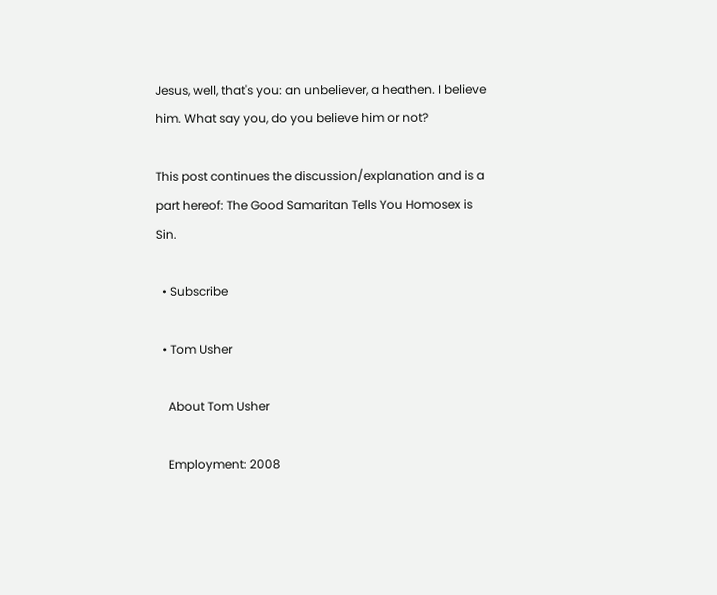Jesus, well, that's you: an unbeliever, a heathen. I believe him. What say you, do you believe him or not?

This post continues the discussion/explanation and is a part hereof: The Good Samaritan Tells You Homosex is Sin.

  • Subscribe

  • Tom Usher

    About Tom Usher

    Employment: 2008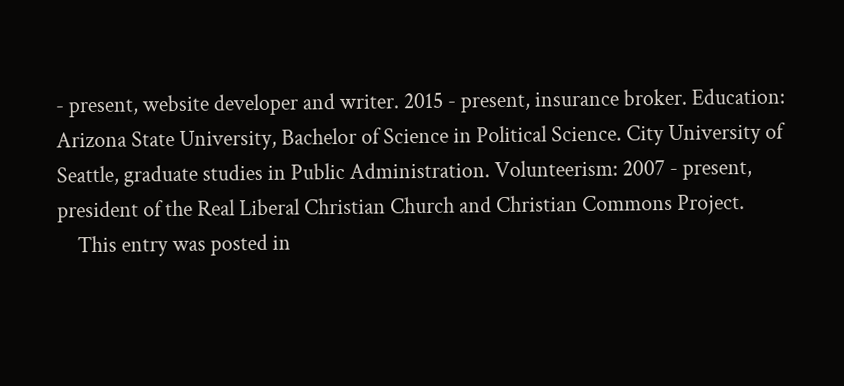- present, website developer and writer. 2015 - present, insurance broker. Education: Arizona State University, Bachelor of Science in Political Science. City University of Seattle, graduate studies in Public Administration. Volunteerism: 2007 - present, president of the Real Liberal Christian Church and Christian Commons Project.
    This entry was posted in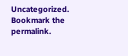Uncategorized. Bookmark the permalink.